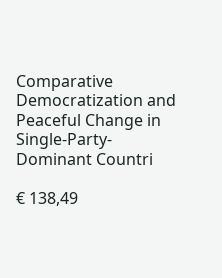Comparative Democratization and Peaceful Change in Single-Party-Dominant Countri

€ 138,49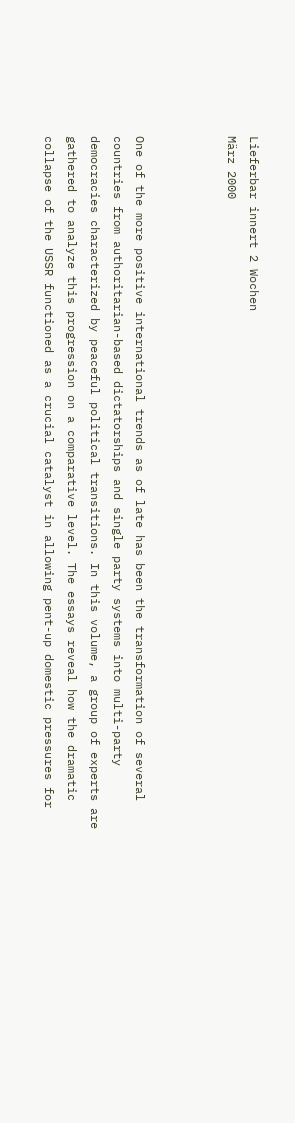Lieferbar innert 2 Wochen
März 2000



One of the more positive international trends as of late has been the transformation of several countries from authoritarian-based dictatorships and single party systems into multi-party democracies characterized by peaceful political transitions. In this volume, a group of experts are gathered to analyze this progression on a comparative level. The essays reveal how the dramatic collapse of the USSR functioned as a crucial catalyst in allowing pent-up domestic pressures for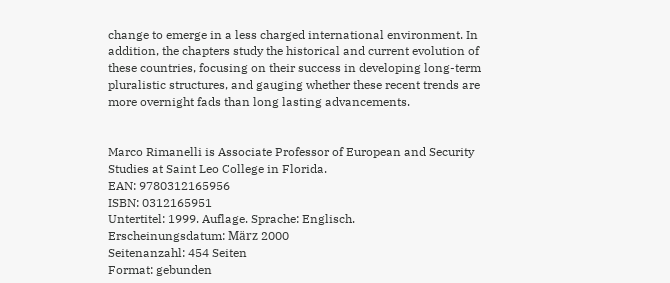change to emerge in a less charged international environment. In addition, the chapters study the historical and current evolution of these countries, focusing on their success in developing long-term pluralistic structures, and gauging whether these recent trends are more overnight fads than long lasting advancements.


Marco Rimanelli is Associate Professor of European and Security Studies at Saint Leo College in Florida.
EAN: 9780312165956
ISBN: 0312165951
Untertitel: 1999. Auflage. Sprache: Englisch.
Erscheinungsdatum: März 2000
Seitenanzahl: 454 Seiten
Format: gebunden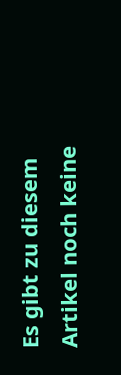Es gibt zu diesem Artikel noch keine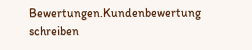Bewertungen.Kundenbewertung schreiben